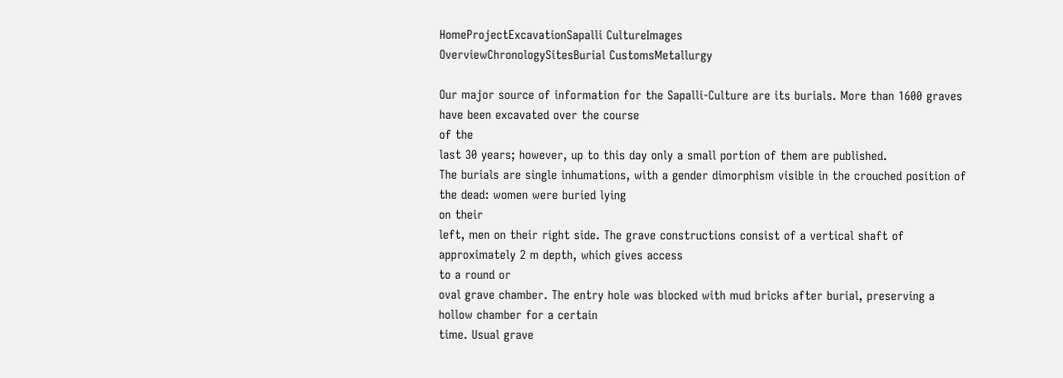HomeProjectExcavationSapalli CultureImages
OverviewChronologySitesBurial CustomsMetallurgy

Our major source of information for the Sapalli-Culture are its burials. More than 1600 graves have been excavated over the course
of the
last 30 years; however, up to this day only a small portion of them are published.
The burials are single inhumations, with a gender dimorphism visible in the crouched position of the dead: women were buried lying
on their
left, men on their right side. The grave constructions consist of a vertical shaft of approximately 2 m depth, which gives access
to a round or
oval grave chamber. The entry hole was blocked with mud bricks after burial, preserving a hollow chamber for a certain
time. Usual grave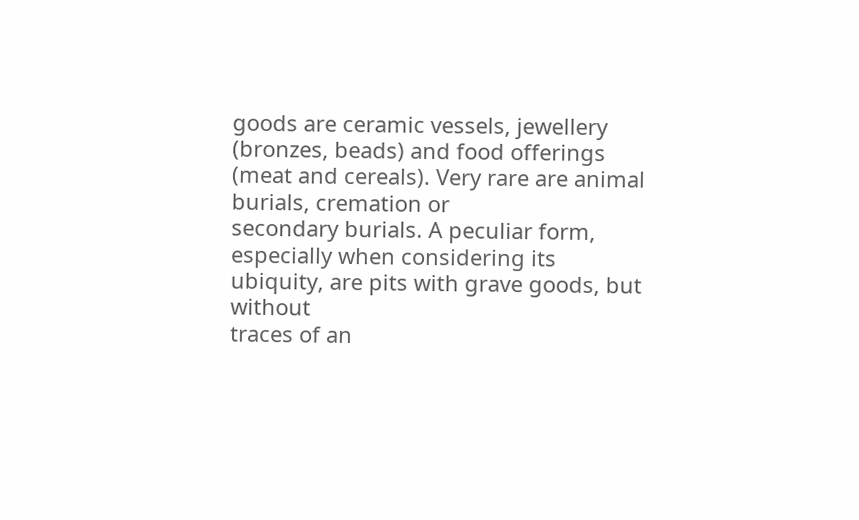goods are ceramic vessels, jewellery (bronzes, beads) and food offerings (meat and cereals). Very rare are animal
burials, cremation or
secondary burials. A peculiar form, especially when considering its ubiquity, are pits with grave goods, but without
traces of an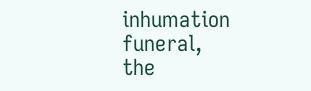inhumation funeral,
the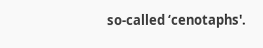so-called ‘cenotaphs'.